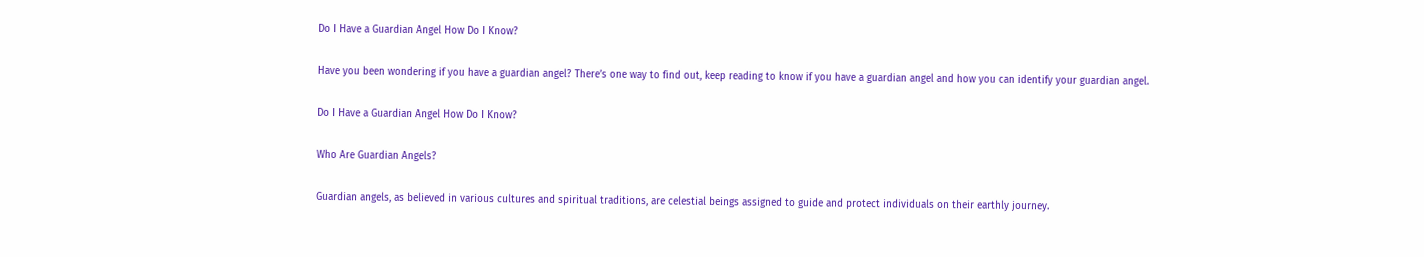Do I Have a Guardian Angel How Do I Know?

Have you been wondering if you have a guardian angel? There’s one way to find out, keep reading to know if you have a guardian angel and how you can identify your guardian angel.

Do I Have a Guardian Angel How Do I Know?

Who Are Guardian Angels?

Guardian angels, as believed in various cultures and spiritual traditions, are celestial beings assigned to guide and protect individuals on their earthly journey.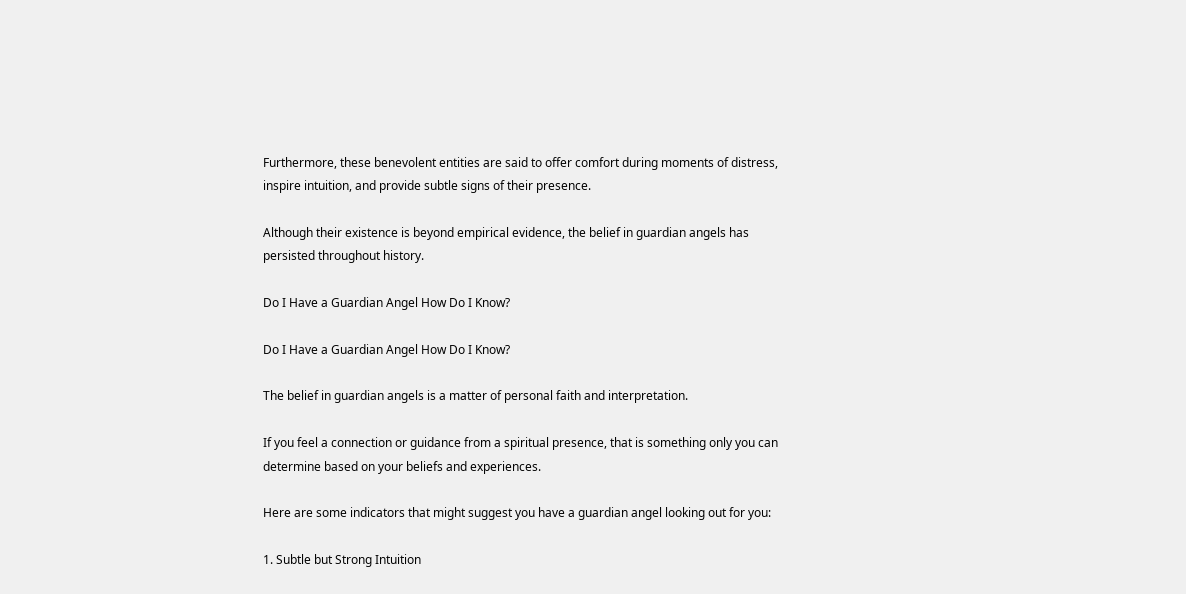Furthermore, these benevolent entities are said to offer comfort during moments of distress, inspire intuition, and provide subtle signs of their presence.

Although their existence is beyond empirical evidence, the belief in guardian angels has persisted throughout history.

Do I Have a Guardian Angel How Do I Know?

Do I Have a Guardian Angel How Do I Know?

The belief in guardian angels is a matter of personal faith and interpretation.

If you feel a connection or guidance from a spiritual presence, that is something only you can determine based on your beliefs and experiences.

Here are some indicators that might suggest you have a guardian angel looking out for you:

1. Subtle but Strong Intuition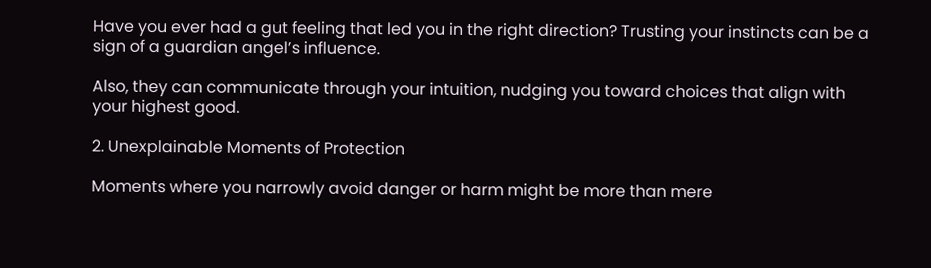Have you ever had a gut feeling that led you in the right direction? Trusting your instincts can be a sign of a guardian angel’s influence.

Also, they can communicate through your intuition, nudging you toward choices that align with your highest good.

2. Unexplainable Moments of Protection

Moments where you narrowly avoid danger or harm might be more than mere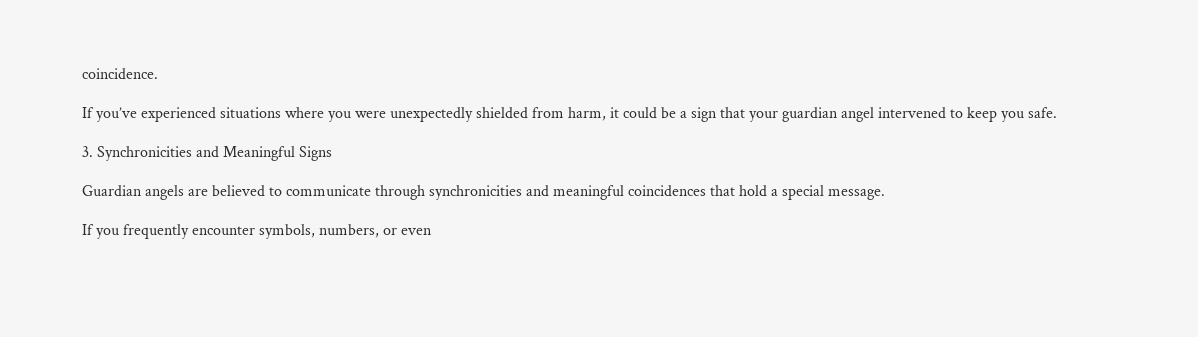coincidence.

If you’ve experienced situations where you were unexpectedly shielded from harm, it could be a sign that your guardian angel intervened to keep you safe.

3. Synchronicities and Meaningful Signs

Guardian angels are believed to communicate through synchronicities and meaningful coincidences that hold a special message.

If you frequently encounter symbols, numbers, or even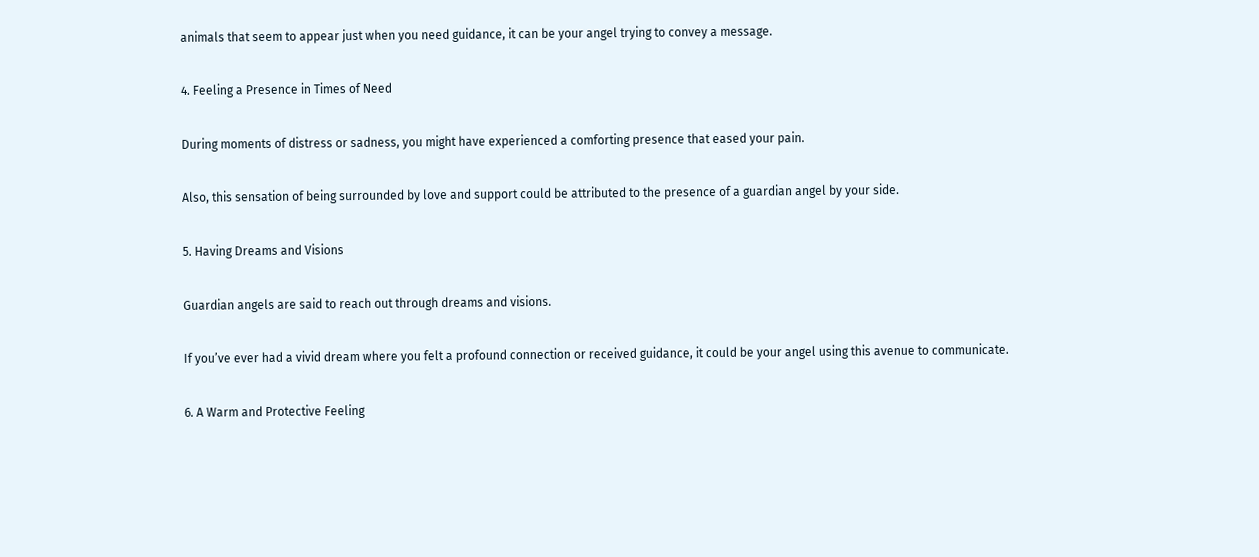animals that seem to appear just when you need guidance, it can be your angel trying to convey a message.

4. Feeling a Presence in Times of Need

During moments of distress or sadness, you might have experienced a comforting presence that eased your pain.

Also, this sensation of being surrounded by love and support could be attributed to the presence of a guardian angel by your side.

5. Having Dreams and Visions

Guardian angels are said to reach out through dreams and visions.

If you’ve ever had a vivid dream where you felt a profound connection or received guidance, it could be your angel using this avenue to communicate.

6. A Warm and Protective Feeling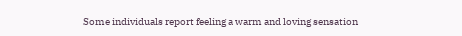Some individuals report feeling a warm and loving sensation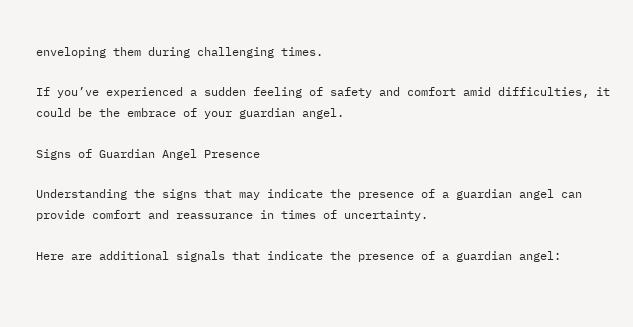enveloping them during challenging times.

If you’ve experienced a sudden feeling of safety and comfort amid difficulties, it could be the embrace of your guardian angel.

Signs of Guardian Angel Presence

Understanding the signs that may indicate the presence of a guardian angel can provide comfort and reassurance in times of uncertainty.

Here are additional signals that indicate the presence of a guardian angel: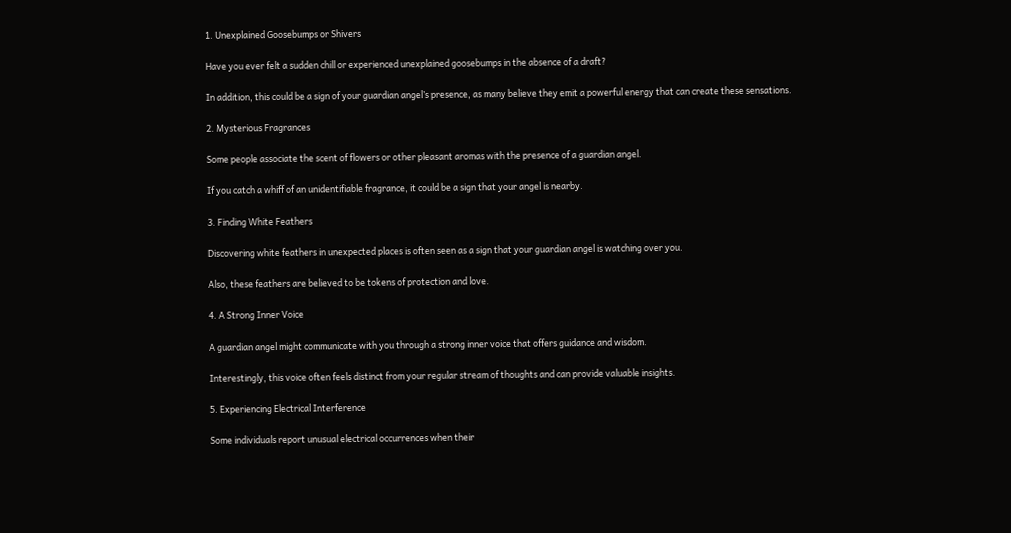1. Unexplained Goosebumps or Shivers

Have you ever felt a sudden chill or experienced unexplained goosebumps in the absence of a draft?

In addition, this could be a sign of your guardian angel’s presence, as many believe they emit a powerful energy that can create these sensations.

2. Mysterious Fragrances

Some people associate the scent of flowers or other pleasant aromas with the presence of a guardian angel.

If you catch a whiff of an unidentifiable fragrance, it could be a sign that your angel is nearby.

3. Finding White Feathers

Discovering white feathers in unexpected places is often seen as a sign that your guardian angel is watching over you.

Also, these feathers are believed to be tokens of protection and love.

4. A Strong Inner Voice

A guardian angel might communicate with you through a strong inner voice that offers guidance and wisdom.

Interestingly, this voice often feels distinct from your regular stream of thoughts and can provide valuable insights.

5. Experiencing Electrical Interference

Some individuals report unusual electrical occurrences when their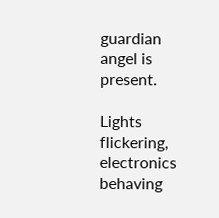guardian angel is present.

Lights flickering, electronics behaving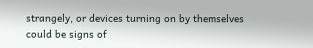strangely, or devices turning on by themselves could be signs of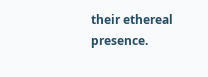their ethereal presence.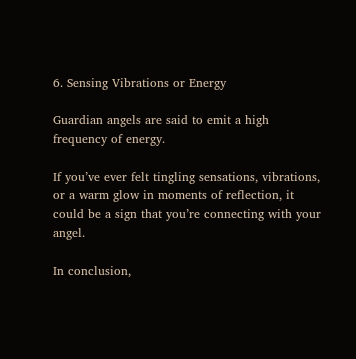6. Sensing Vibrations or Energy

Guardian angels are said to emit a high frequency of energy.

If you’ve ever felt tingling sensations, vibrations, or a warm glow in moments of reflection, it could be a sign that you’re connecting with your angel.

In conclusion,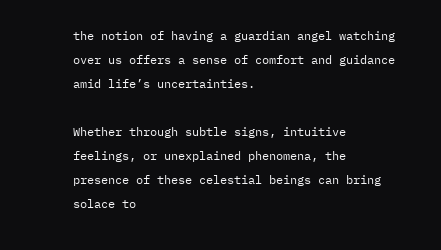the notion of having a guardian angel watching over us offers a sense of comfort and guidance amid life’s uncertainties.

Whether through subtle signs, intuitive feelings, or unexplained phenomena, the presence of these celestial beings can bring solace to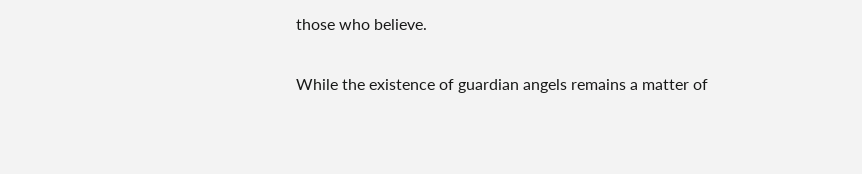those who believe.

While the existence of guardian angels remains a matter of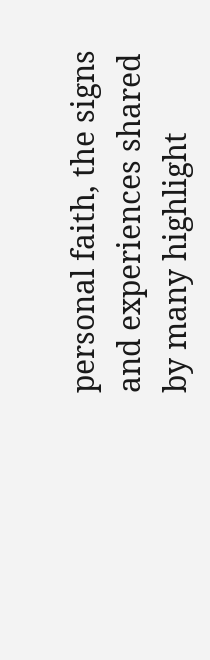personal faith, the signs and experiences shared by many highlight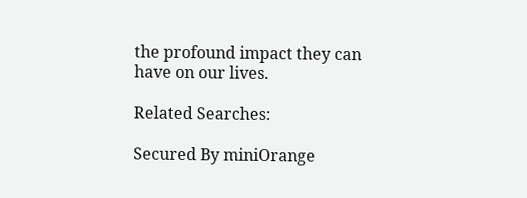the profound impact they can have on our lives.

Related Searches:

Secured By miniOrange